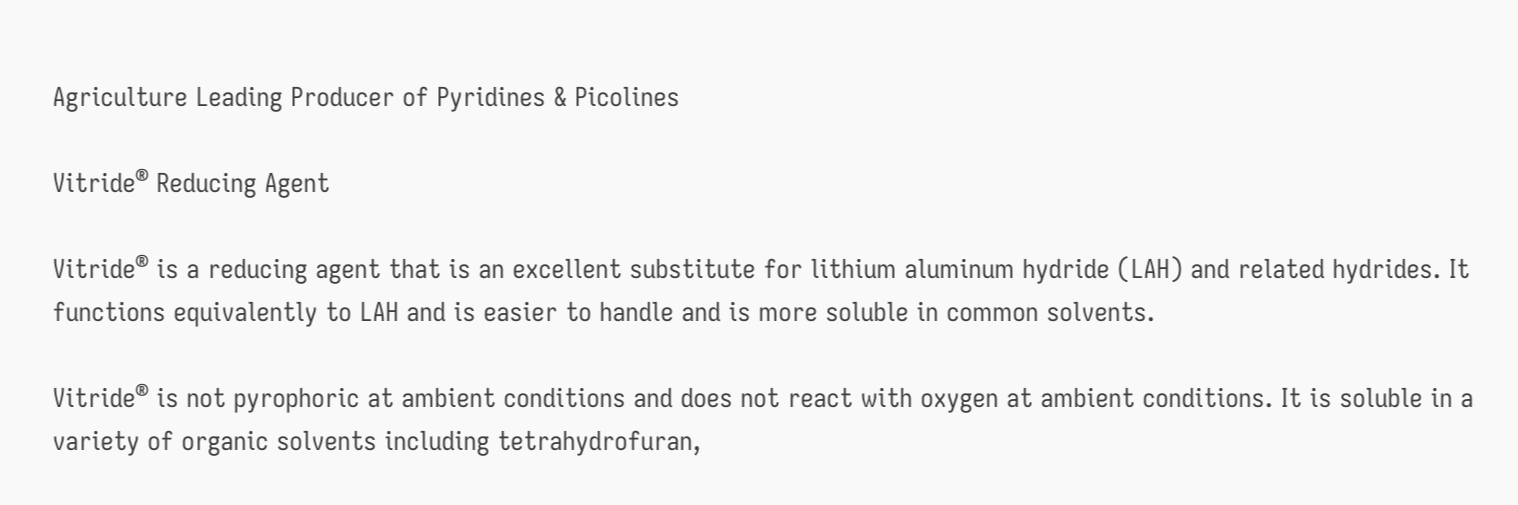Agriculture Leading Producer of Pyridines & Picolines

Vitride® Reducing Agent

Vitride® is a reducing agent that is an excellent substitute for lithium aluminum hydride (LAH) and related hydrides. It functions equivalently to LAH and is easier to handle and is more soluble in common solvents.

Vitride® is not pyrophoric at ambient conditions and does not react with oxygen at ambient conditions. It is soluble in a variety of organic solvents including tetrahydrofuran,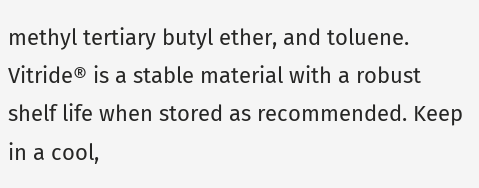methyl tertiary butyl ether, and toluene. Vitride® is a stable material with a robust shelf life when stored as recommended. Keep in a cool,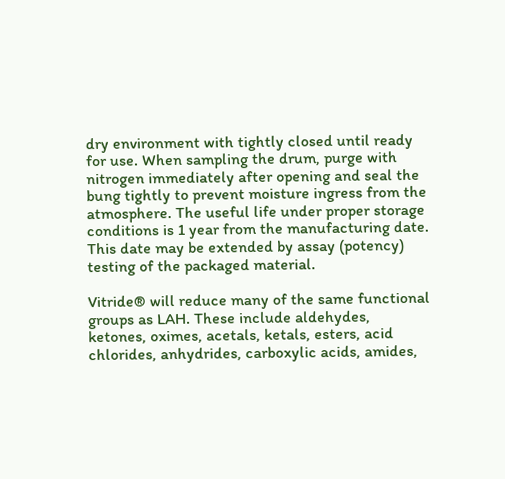dry environment with tightly closed until ready for use. When sampling the drum, purge with nitrogen immediately after opening and seal the bung tightly to prevent moisture ingress from the atmosphere. The useful life under proper storage conditions is 1 year from the manufacturing date. This date may be extended by assay (potency) testing of the packaged material.

Vitride® will reduce many of the same functional groups as LAH. These include aldehydes, ketones, oximes, acetals, ketals, esters, acid chlorides, anhydrides, carboxylic acids, amides,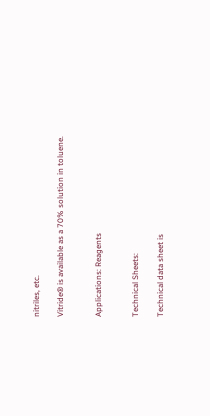nitriles, etc.

Vitride® is available as a 70% solution in toluene.


Applications: Reagents


Technical Sheets:

Technical data sheet is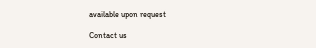available upon request

Contact us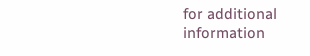for additional information